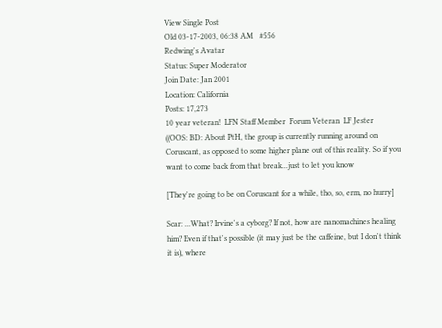View Single Post
Old 03-17-2003, 06:38 AM   #556
Redwing's Avatar
Status: Super Moderator
Join Date: Jan 2001
Location: California
Posts: 17,273
10 year veteran!  LFN Staff Member  Forum Veteran  LF Jester
((OOS: BD: About PtH, the group is currently running around on Coruscant, as opposed to some higher plane out of this reality. So if you want to come back from that break...just to let you know

[They're going to be on Coruscant for a while, tho, so, erm, no hurry]

Scar: ...What? Irvine's a cyborg? If not, how are nanomachines healing him? Even if that's possible (it may just be the caffeine, but I don't think it is), where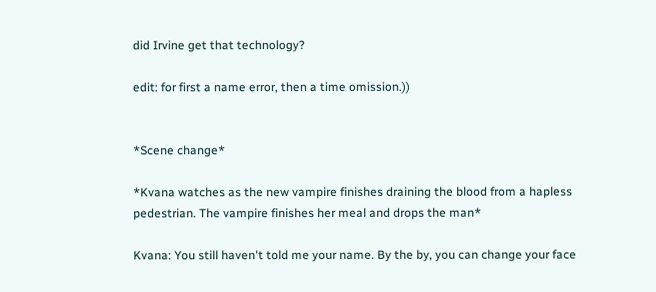did Irvine get that technology?

edit: for first a name error, then a time omission.))


*Scene change*

*Kvana watches as the new vampire finishes draining the blood from a hapless pedestrian. The vampire finishes her meal and drops the man*

Kvana: You still haven't told me your name. By the by, you can change your face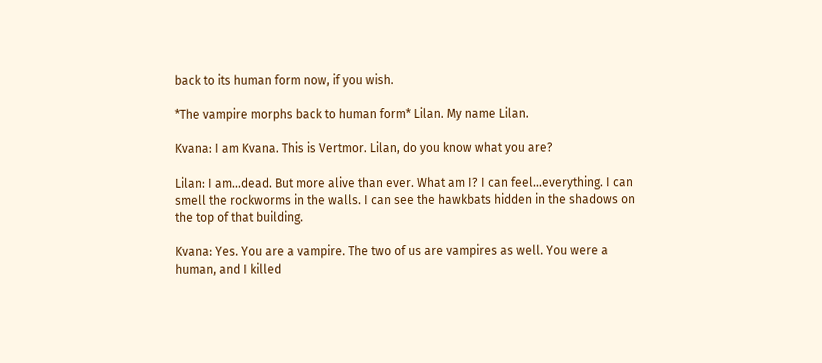back to its human form now, if you wish.

*The vampire morphs back to human form* Lilan. My name Lilan.

Kvana: I am Kvana. This is Vertmor. Lilan, do you know what you are?

Lilan: I am...dead. But more alive than ever. What am I? I can feel...everything. I can smell the rockworms in the walls. I can see the hawkbats hidden in the shadows on the top of that building.

Kvana: Yes. You are a vampire. The two of us are vampires as well. You were a human, and I killed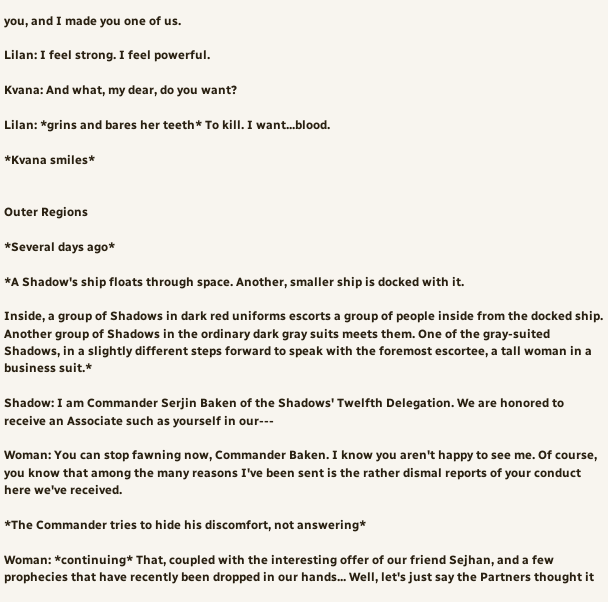you, and I made you one of us.

Lilan: I feel strong. I feel powerful.

Kvana: And what, my dear, do you want?

Lilan: *grins and bares her teeth* To kill. I want...blood.

*Kvana smiles*


Outer Regions

*Several days ago*

*A Shadow's ship floats through space. Another, smaller ship is docked with it.

Inside, a group of Shadows in dark red uniforms escorts a group of people inside from the docked ship. Another group of Shadows in the ordinary dark gray suits meets them. One of the gray-suited Shadows, in a slightly different steps forward to speak with the foremost escortee, a tall woman in a business suit.*

Shadow: I am Commander Serjin Baken of the Shadows' Twelfth Delegation. We are honored to receive an Associate such as yourself in our---

Woman: You can stop fawning now, Commander Baken. I know you aren't happy to see me. Of course, you know that among the many reasons I've been sent is the rather dismal reports of your conduct here we've received.

*The Commander tries to hide his discomfort, not answering*

Woman: *continuing* That, coupled with the interesting offer of our friend Sejhan, and a few prophecies that have recently been dropped in our hands... Well, let's just say the Partners thought it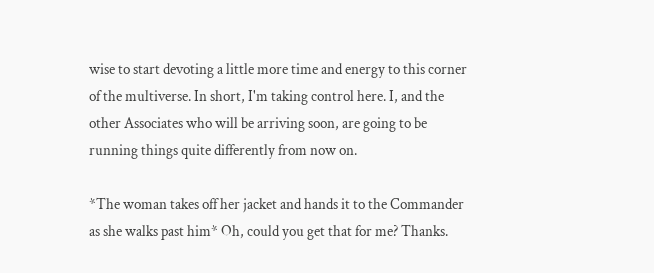wise to start devoting a little more time and energy to this corner of the multiverse. In short, I'm taking control here. I, and the other Associates who will be arriving soon, are going to be running things quite differently from now on.

*The woman takes off her jacket and hands it to the Commander as she walks past him* Oh, could you get that for me? Thanks.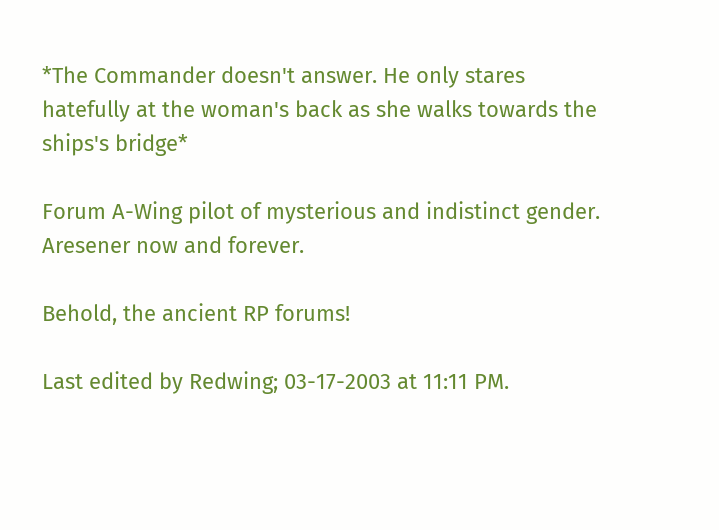*The Commander doesn't answer. He only stares hatefully at the woman's back as she walks towards the ships's bridge*

Forum A-Wing pilot of mysterious and indistinct gender. Aresener now and forever.

Behold, the ancient RP forums!

Last edited by Redwing; 03-17-2003 at 11:11 PM.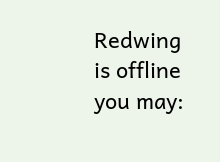Redwing is offline   you may: